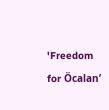'Freedom for Öcalan’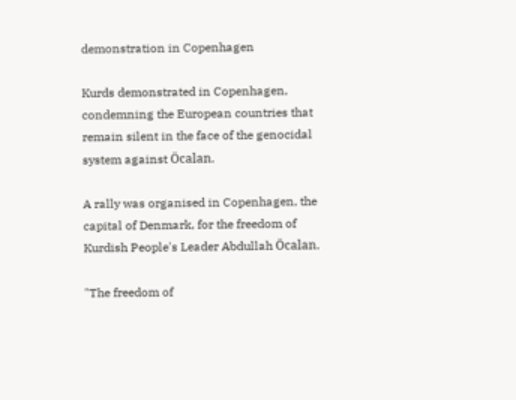demonstration in Copenhagen

Kurds demonstrated in Copenhagen, condemning the European countries that remain silent in the face of the genocidal system against Öcalan.

A rally was organised in Copenhagen, the capital of Denmark, for the freedom of Kurdish People's Leader Abdullah Öcalan.

"The freedom of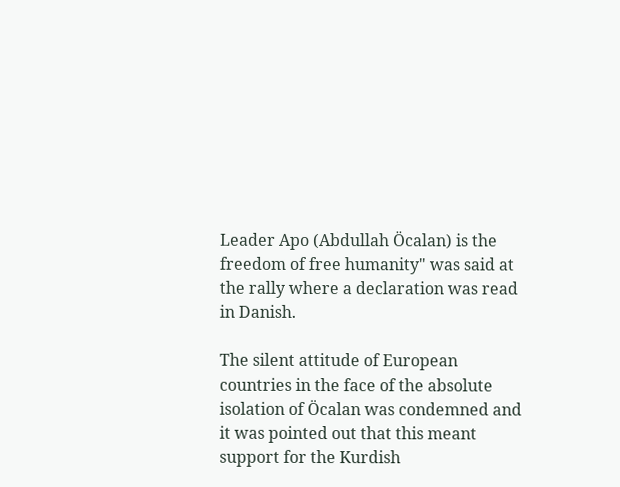Leader Apo (Abdullah Öcalan) is the freedom of free humanity" was said at the rally where a declaration was read in Danish.

The silent attitude of European countries in the face of the absolute isolation of Öcalan was condemned and it was pointed out that this meant support for the Kurdish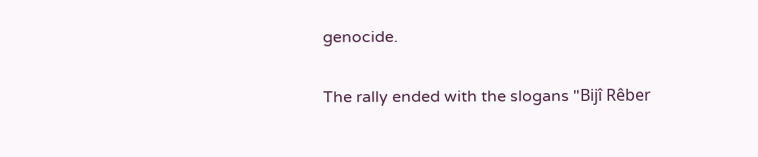genocide.

The rally ended with the slogans "Bijî Rêber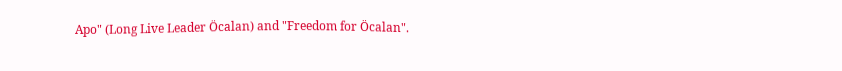Apo" (Long Live Leader Öcalan) and "Freedom for Öcalan".